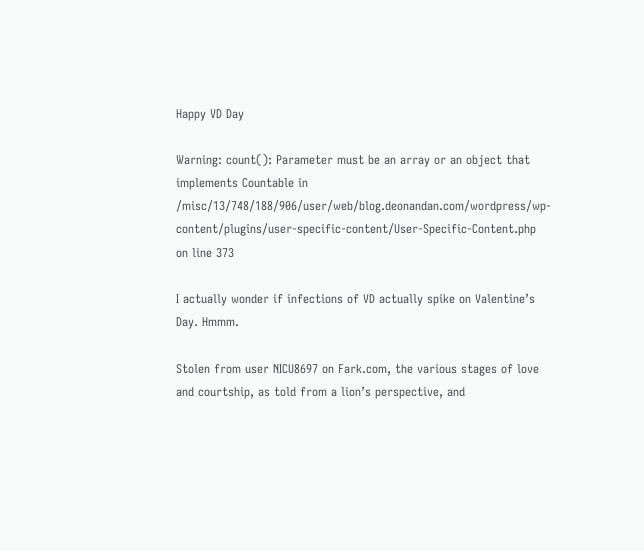Happy VD Day

Warning: count(): Parameter must be an array or an object that implements Countable in /misc/13/748/188/906/user/web/blog.deonandan.com/wordpress/wp-content/plugins/user-specific-content/User-Specific-Content.php on line 373

I actually wonder if infections of VD actually spike on Valentine’s Day. Hmmm.

Stolen from user NICU8697 on Fark.com, the various stages of love and courtship, as told from a lion’s perspective, and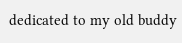dedicated to my old buddy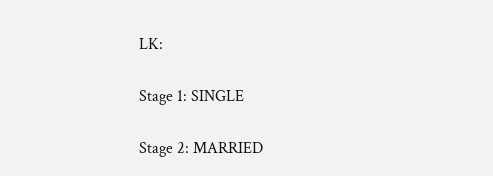LK:

Stage 1: SINGLE

Stage 2: MARRIED